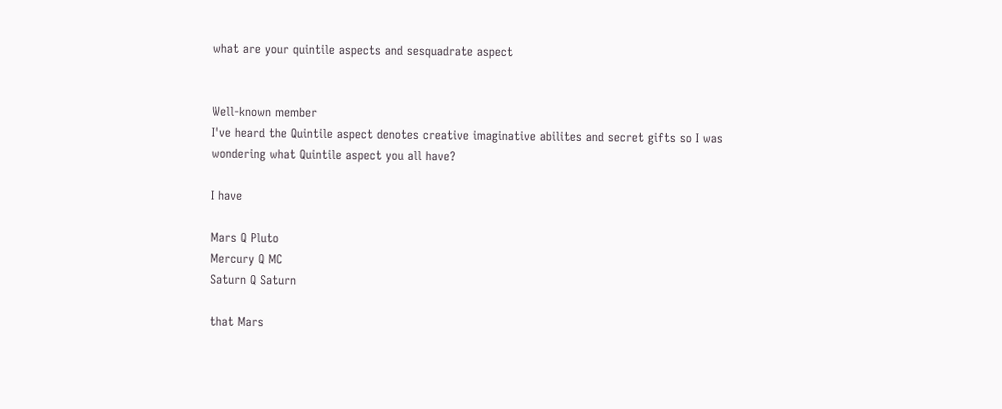what are your quintile aspects and sesquadrate aspect


Well-known member
I've heard the Quintile aspect denotes creative imaginative abilites and secret gifts so I was wondering what Quintile aspect you all have?

I have

Mars Q Pluto
Mercury Q MC
Saturn Q Saturn

that Mars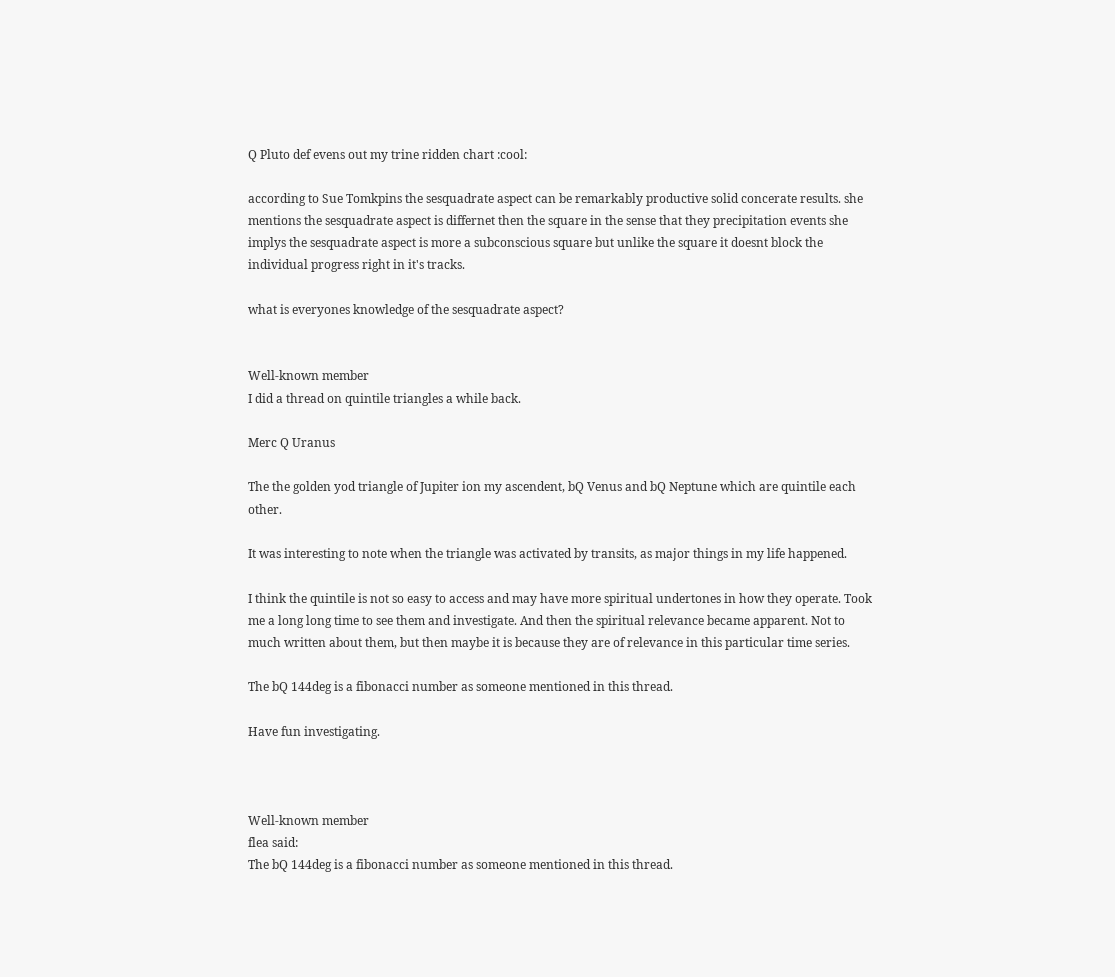Q Pluto def evens out my trine ridden chart :cool:

according to Sue Tomkpins the sesquadrate aspect can be remarkably productive solid concerate results. she mentions the sesquadrate aspect is differnet then the square in the sense that they precipitation events she implys the sesquadrate aspect is more a subconscious square but unlike the square it doesnt block the individual progress right in it's tracks.

what is everyones knowledge of the sesquadrate aspect?


Well-known member
I did a thread on quintile triangles a while back.

Merc Q Uranus

The the golden yod triangle of Jupiter ion my ascendent, bQ Venus and bQ Neptune which are quintile each other.

It was interesting to note when the triangle was activated by transits, as major things in my life happened.

I think the quintile is not so easy to access and may have more spiritual undertones in how they operate. Took me a long long time to see them and investigate. And then the spiritual relevance became apparent. Not to much written about them, but then maybe it is because they are of relevance in this particular time series.

The bQ 144deg is a fibonacci number as someone mentioned in this thread.

Have fun investigating.



Well-known member
flea said:
The bQ 144deg is a fibonacci number as someone mentioned in this thread.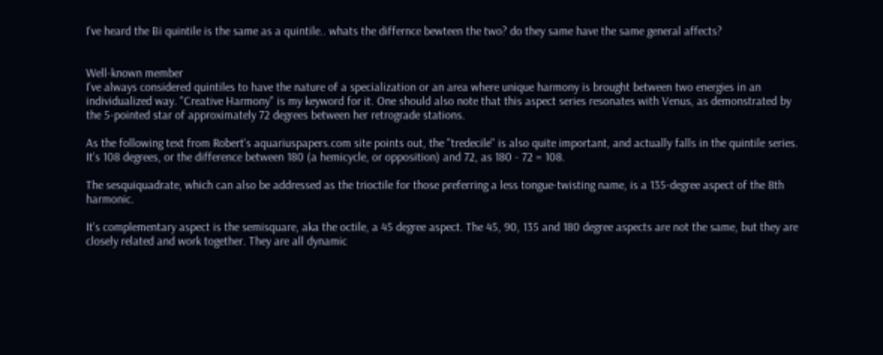I've heard the Bi quintile is the same as a quintile.. whats the differnce bewteen the two? do they same have the same general affects?


Well-known member
I've always considered quintiles to have the nature of a specialization or an area where unique harmony is brought between two energies in an individualized way. "Creative Harmony" is my keyword for it. One should also note that this aspect series resonates with Venus, as demonstrated by the 5-pointed star of approximately 72 degrees between her retrograde stations.

As the following text from Robert's aquariuspapers.com site points out, the "tredecile" is also quite important, and actually falls in the quintile series. It's 108 degrees, or the difference between 180 (a hemicycle, or opposition) and 72, as 180 - 72 = 108.

The sesquiquadrate, which can also be addressed as the trioctile for those preferring a less tongue-twisting name, is a 135-degree aspect of the 8th harmonic.

It's complementary aspect is the semisquare, aka the octile, a 45 degree aspect. The 45, 90, 135 and 180 degree aspects are not the same, but they are closely related and work together. They are all dynamic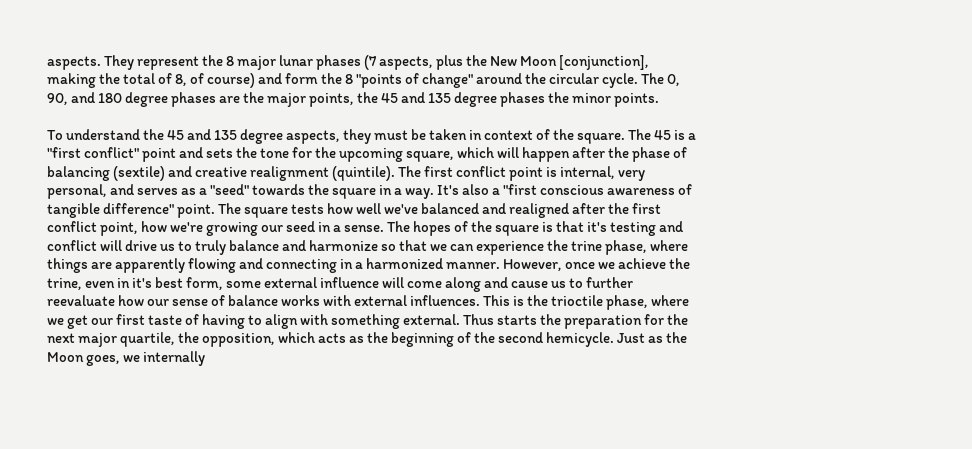aspects. They represent the 8 major lunar phases (7 aspects, plus the New Moon [conjunction], making the total of 8, of course) and form the 8 "points of change" around the circular cycle. The 0, 90, and 180 degree phases are the major points, the 45 and 135 degree phases the minor points.

To understand the 45 and 135 degree aspects, they must be taken in context of the square. The 45 is a "first conflict" point and sets the tone for the upcoming square, which will happen after the phase of balancing (sextile) and creative realignment (quintile). The first conflict point is internal, very personal, and serves as a "seed" towards the square in a way. It's also a "first conscious awareness of tangible difference" point. The square tests how well we've balanced and realigned after the first conflict point, how we're growing our seed in a sense. The hopes of the square is that it's testing and conflict will drive us to truly balance and harmonize so that we can experience the trine phase, where things are apparently flowing and connecting in a harmonized manner. However, once we achieve the trine, even in it's best form, some external influence will come along and cause us to further reevaluate how our sense of balance works with external influences. This is the trioctile phase, where we get our first taste of having to align with something external. Thus starts the preparation for the next major quartile, the opposition, which acts as the beginning of the second hemicycle. Just as the Moon goes, we internally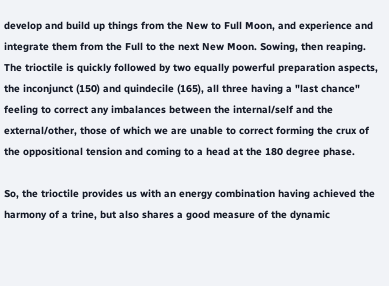develop and build up things from the New to Full Moon, and experience and integrate them from the Full to the next New Moon. Sowing, then reaping. The trioctile is quickly followed by two equally powerful preparation aspects, the inconjunct (150) and quindecile (165), all three having a "last chance" feeling to correct any imbalances between the internal/self and the external/other, those of which we are unable to correct forming the crux of the oppositional tension and coming to a head at the 180 degree phase.

So, the trioctile provides us with an energy combination having achieved the harmony of a trine, but also shares a good measure of the dynamic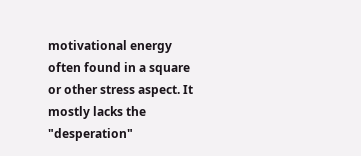motivational energy often found in a square or other stress aspect. It mostly lacks the "desperation"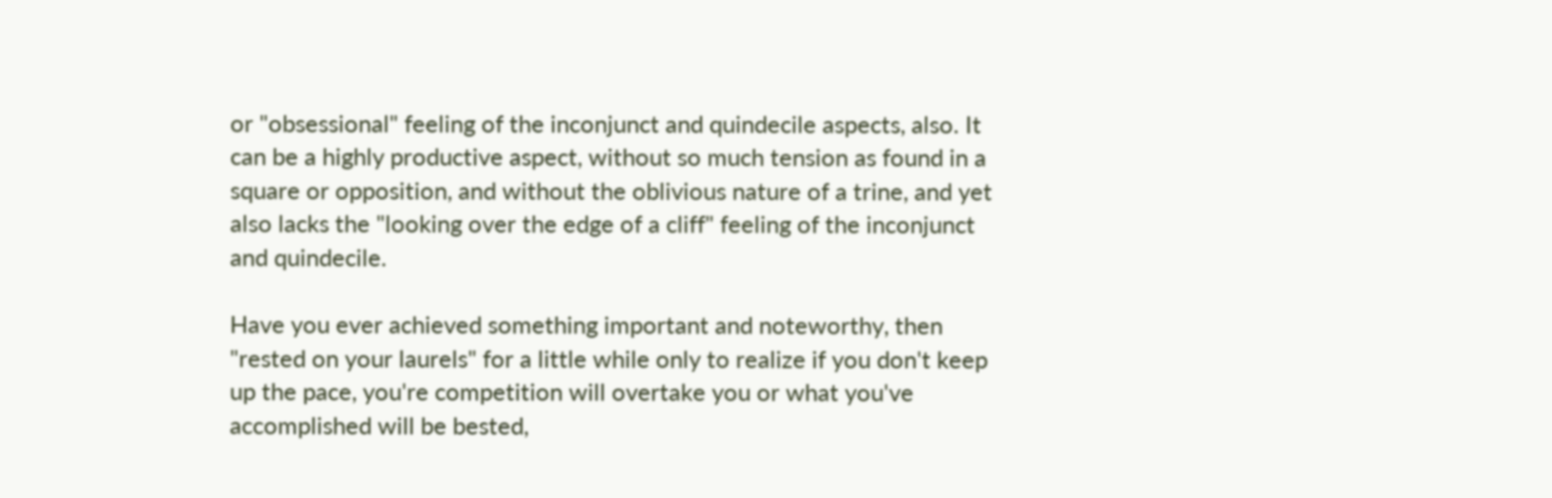or "obsessional" feeling of the inconjunct and quindecile aspects, also. It can be a highly productive aspect, without so much tension as found in a square or opposition, and without the oblivious nature of a trine, and yet also lacks the "looking over the edge of a cliff" feeling of the inconjunct and quindecile.

Have you ever achieved something important and noteworthy, then "rested on your laurels" for a little while only to realize if you don't keep up the pace, you're competition will overtake you or what you've accomplished will be bested,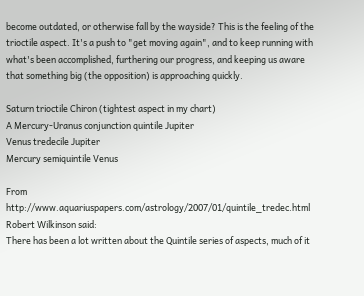become outdated, or otherwise fall by the wayside? This is the feeling of the trioctile aspect. It's a push to "get moving again", and to keep running with what's been accomplished, furthering our progress, and keeping us aware that something big (the opposition) is approaching quickly.

Saturn trioctile Chiron (tightest aspect in my chart)
A Mercury-Uranus conjunction quintile Jupiter
Venus tredecile Jupiter
Mercury semiquintile Venus

From http://www.aquariuspapers.com/astrology/2007/01/quintile_tredec.html
Robert Wilkinson said:
There has been a lot written about the Quintile series of aspects, much of it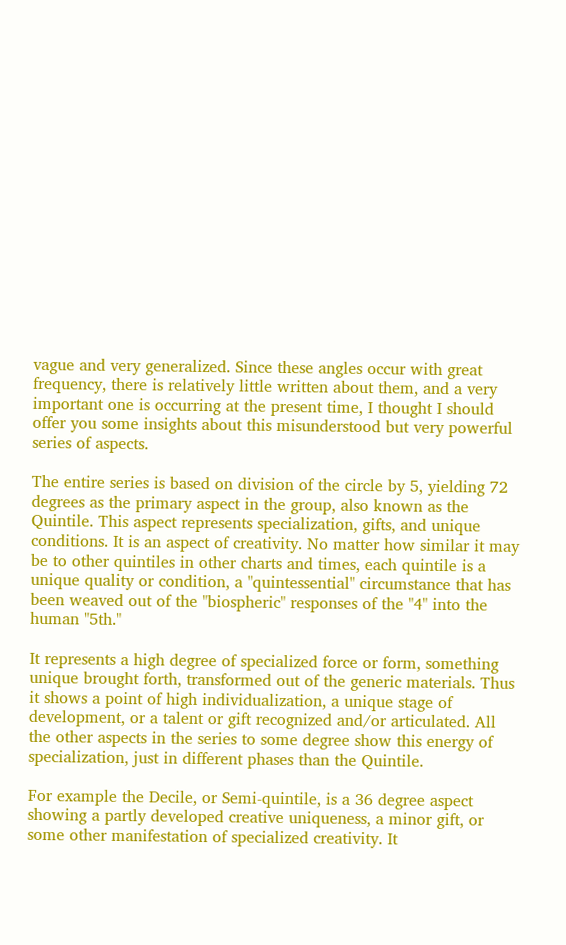vague and very generalized. Since these angles occur with great frequency, there is relatively little written about them, and a very important one is occurring at the present time, I thought I should offer you some insights about this misunderstood but very powerful series of aspects.

The entire series is based on division of the circle by 5, yielding 72 degrees as the primary aspect in the group, also known as the Quintile. This aspect represents specialization, gifts, and unique conditions. It is an aspect of creativity. No matter how similar it may be to other quintiles in other charts and times, each quintile is a unique quality or condition, a "quintessential" circumstance that has been weaved out of the "biospheric" responses of the "4" into the human "5th."

It represents a high degree of specialized force or form, something unique brought forth, transformed out of the generic materials. Thus it shows a point of high individualization, a unique stage of development, or a talent or gift recognized and/or articulated. All the other aspects in the series to some degree show this energy of specialization, just in different phases than the Quintile.

For example the Decile, or Semi-quintile, is a 36 degree aspect showing a partly developed creative uniqueness, a minor gift, or some other manifestation of specialized creativity. It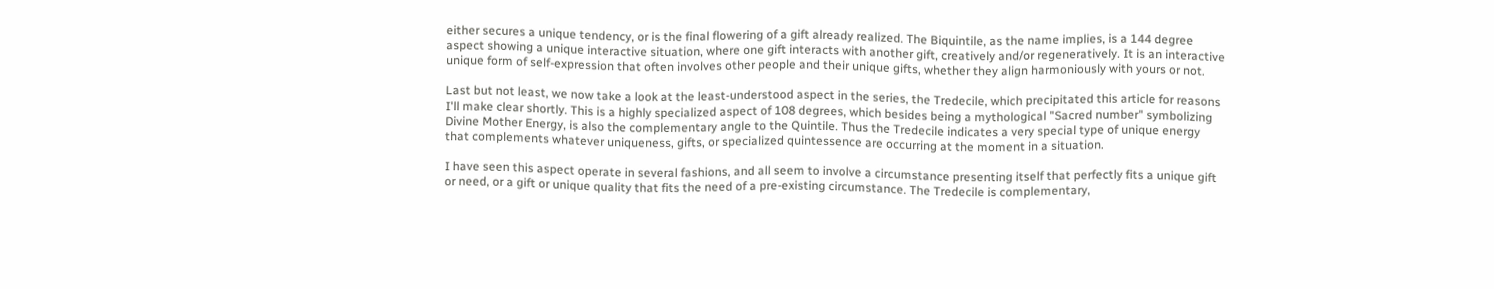either secures a unique tendency, or is the final flowering of a gift already realized. The Biquintile, as the name implies, is a 144 degree aspect showing a unique interactive situation, where one gift interacts with another gift, creatively and/or regeneratively. It is an interactive unique form of self-expression that often involves other people and their unique gifts, whether they align harmoniously with yours or not.

Last but not least, we now take a look at the least-understood aspect in the series, the Tredecile, which precipitated this article for reasons I'll make clear shortly. This is a highly specialized aspect of 108 degrees, which besides being a mythological "Sacred number" symbolizing Divine Mother Energy, is also the complementary angle to the Quintile. Thus the Tredecile indicates a very special type of unique energy that complements whatever uniqueness, gifts, or specialized quintessence are occurring at the moment in a situation.

I have seen this aspect operate in several fashions, and all seem to involve a circumstance presenting itself that perfectly fits a unique gift or need, or a gift or unique quality that fits the need of a pre-existing circumstance. The Tredecile is complementary,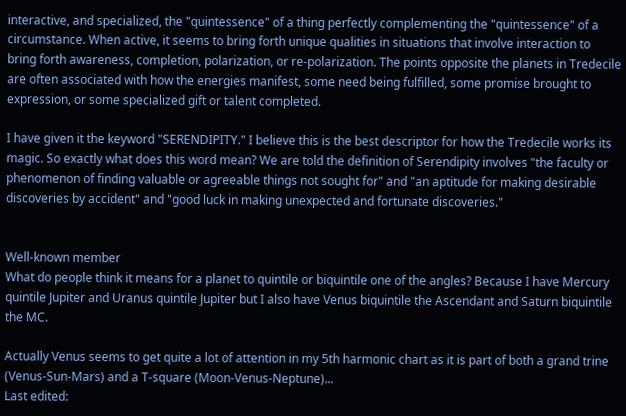interactive, and specialized, the "quintessence" of a thing perfectly complementing the "quintessence" of a circumstance. When active, it seems to bring forth unique qualities in situations that involve interaction to bring forth awareness, completion, polarization, or re-polarization. The points opposite the planets in Tredecile are often associated with how the energies manifest, some need being fulfilled, some promise brought to expression, or some specialized gift or talent completed.

I have given it the keyword "SERENDIPITY." I believe this is the best descriptor for how the Tredecile works its magic. So exactly what does this word mean? We are told the definition of Serendipity involves "the faculty or phenomenon of finding valuable or agreeable things not sought for" and "an aptitude for making desirable discoveries by accident" and "good luck in making unexpected and fortunate discoveries."


Well-known member
What do people think it means for a planet to quintile or biquintile one of the angles? Because I have Mercury quintile Jupiter and Uranus quintile Jupiter but I also have Venus biquintile the Ascendant and Saturn biquintile the MC.

Actually Venus seems to get quite a lot of attention in my 5th harmonic chart as it is part of both a grand trine (Venus-Sun-Mars) and a T-square (Moon-Venus-Neptune)...
Last edited: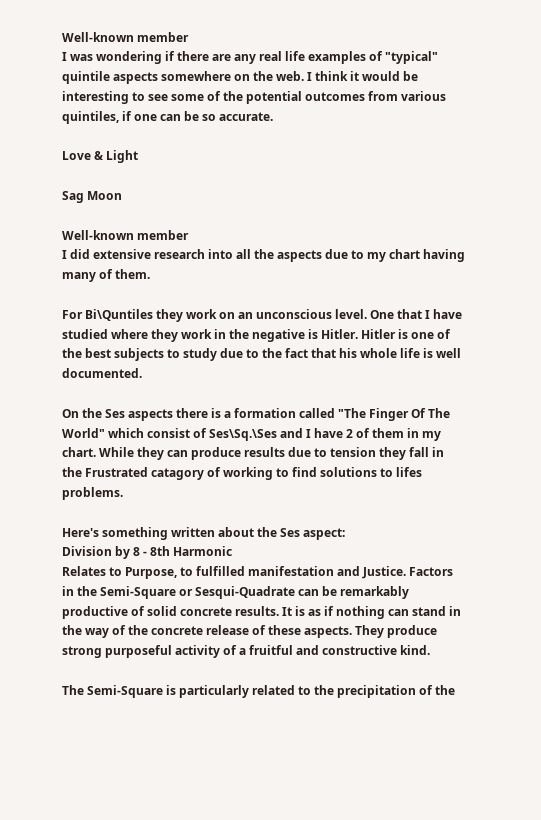Well-known member
I was wondering if there are any real life examples of "typical" quintile aspects somewhere on the web. I think it would be interesting to see some of the potential outcomes from various quintiles, if one can be so accurate.

Love & Light

Sag Moon

Well-known member
I did extensive research into all the aspects due to my chart having many of them.

For Bi\Quntiles they work on an unconscious level. One that I have studied where they work in the negative is Hitler. Hitler is one of the best subjects to study due to the fact that his whole life is well documented.

On the Ses aspects there is a formation called "The Finger Of The World" which consist of Ses\Sq.\Ses and I have 2 of them in my chart. While they can produce results due to tension they fall in the Frustrated catagory of working to find solutions to lifes problems.

Here's something written about the Ses aspect:
Division by 8 - 8th Harmonic
Relates to Purpose, to fulfilled manifestation and Justice. Factors in the Semi-Square or Sesqui-Quadrate can be remarkably productive of solid concrete results. It is as if nothing can stand in the way of the concrete release of these aspects. They produce strong purposeful activity of a fruitful and constructive kind.

The Semi-Square is particularly related to the precipitation of the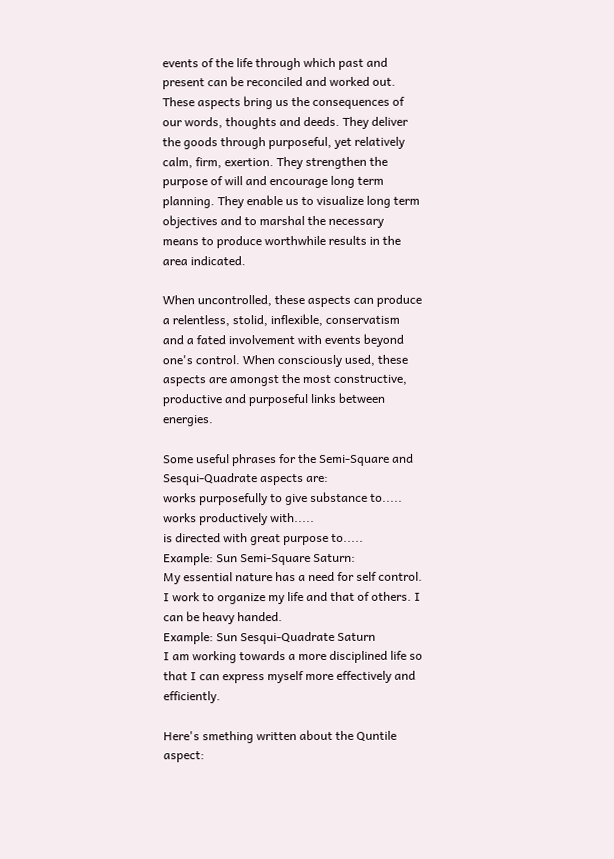events of the life through which past and present can be reconciled and worked out. These aspects bring us the consequences of our words, thoughts and deeds. They deliver the goods through purposeful, yet relatively calm, firm, exertion. They strengthen the purpose of will and encourage long term planning. They enable us to visualize long term objectives and to marshal the necessary means to produce worthwhile results in the area indicated.

When uncontrolled, these aspects can produce a relentless, stolid, inflexible, conservatism and a fated involvement with events beyond one's control. When consciously used, these aspects are amongst the most constructive, productive and purposeful links between energies.

Some useful phrases for the Semi-Square and Sesqui-Quadrate aspects are:
works purposefully to give substance to.....
works productively with.....
is directed with great purpose to.....
Example: Sun Semi-Square Saturn:
My essential nature has a need for self control. I work to organize my life and that of others. I can be heavy handed.
Example: Sun Sesqui-Quadrate Saturn
I am working towards a more disciplined life so that I can express myself more effectively and efficiently.

Here's smething written about the Quntile aspect: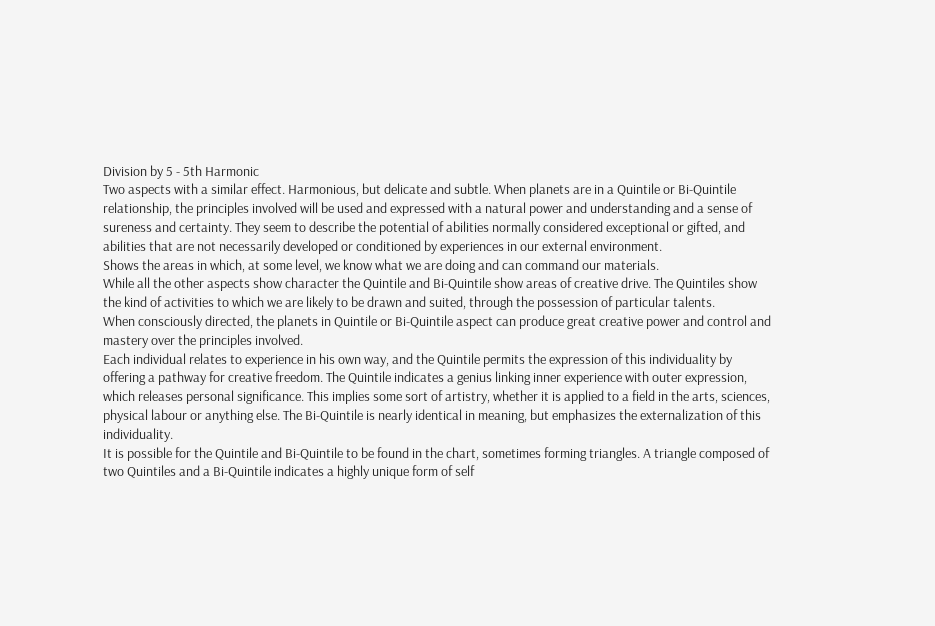Division by 5 - 5th Harmonic
Two aspects with a similar effect. Harmonious, but delicate and subtle. When planets are in a Quintile or Bi-Quintile relationship, the principles involved will be used and expressed with a natural power and understanding and a sense of sureness and certainty. They seem to describe the potential of abilities normally considered exceptional or gifted, and abilities that are not necessarily developed or conditioned by experiences in our external environment.
Shows the areas in which, at some level, we know what we are doing and can command our materials.
While all the other aspects show character the Quintile and Bi-Quintile show areas of creative drive. The Quintiles show the kind of activities to which we are likely to be drawn and suited, through the possession of particular talents.
When consciously directed, the planets in Quintile or Bi-Quintile aspect can produce great creative power and control and mastery over the principles involved.
Each individual relates to experience in his own way, and the Quintile permits the expression of this individuality by offering a pathway for creative freedom. The Quintile indicates a genius linking inner experience with outer expression, which releases personal significance. This implies some sort of artistry, whether it is applied to a field in the arts, sciences, physical labour or anything else. The Bi-Quintile is nearly identical in meaning, but emphasizes the externalization of this individuality.
It is possible for the Quintile and Bi-Quintile to be found in the chart, sometimes forming triangles. A triangle composed of two Quintiles and a Bi-Quintile indicates a highly unique form of self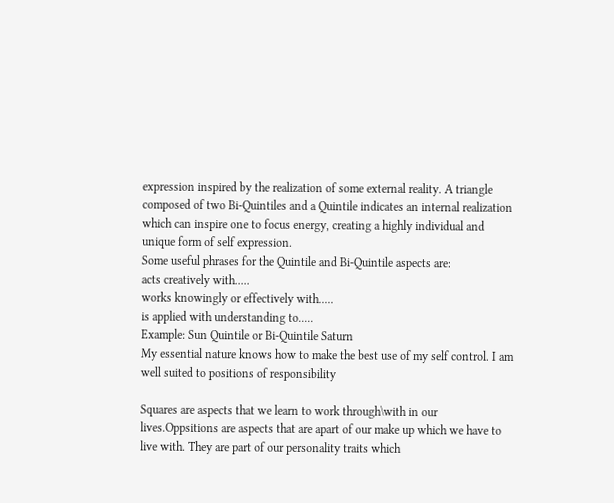expression inspired by the realization of some external reality. A triangle composed of two Bi-Quintiles and a Quintile indicates an internal realization which can inspire one to focus energy, creating a highly individual and unique form of self expression.
Some useful phrases for the Quintile and Bi-Quintile aspects are:
acts creatively with.....
works knowingly or effectively with.....
is applied with understanding to.....
Example: Sun Quintile or Bi-Quintile Saturn
My essential nature knows how to make the best use of my self control. I am well suited to positions of responsibility

Squares are aspects that we learn to work through\with in our lives.Oppsitions are aspects that are apart of our make up which we have to live with. They are part of our personality traits which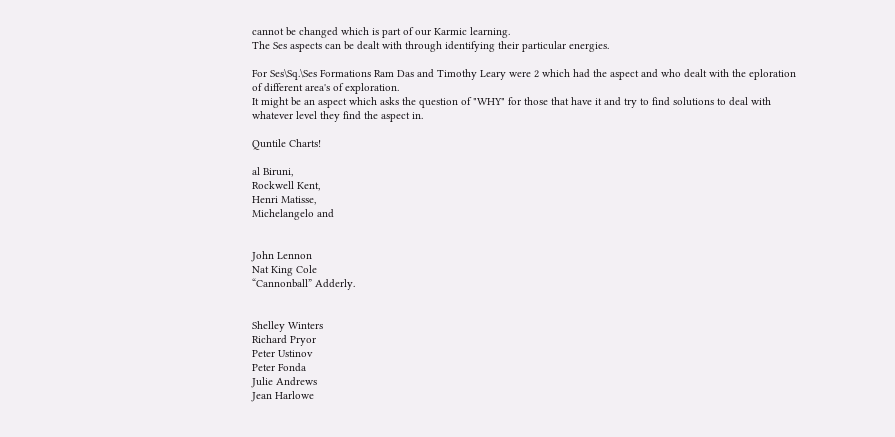cannot be changed which is part of our Karmic learning.
The Ses aspects can be dealt with through identifying their particular energies.

For Ses\Sq.\Ses Formations Ram Das and Timothy Leary were 2 which had the aspect and who dealt with the eploration of different area's of exploration.
It might be an aspect which asks the question of "WHY" for those that have it and try to find solutions to deal with whatever level they find the aspect in.

Quntile Charts!

al Biruni,
Rockwell Kent,
Henri Matisse,
Michelangelo and


John Lennon
Nat King Cole
“Cannonball” Adderly.


Shelley Winters
Richard Pryor
Peter Ustinov
Peter Fonda
Julie Andrews
Jean Harlowe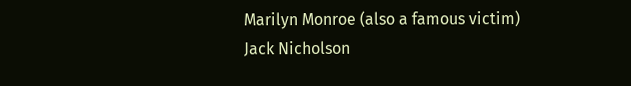Marilyn Monroe (also a famous victim)
Jack Nicholson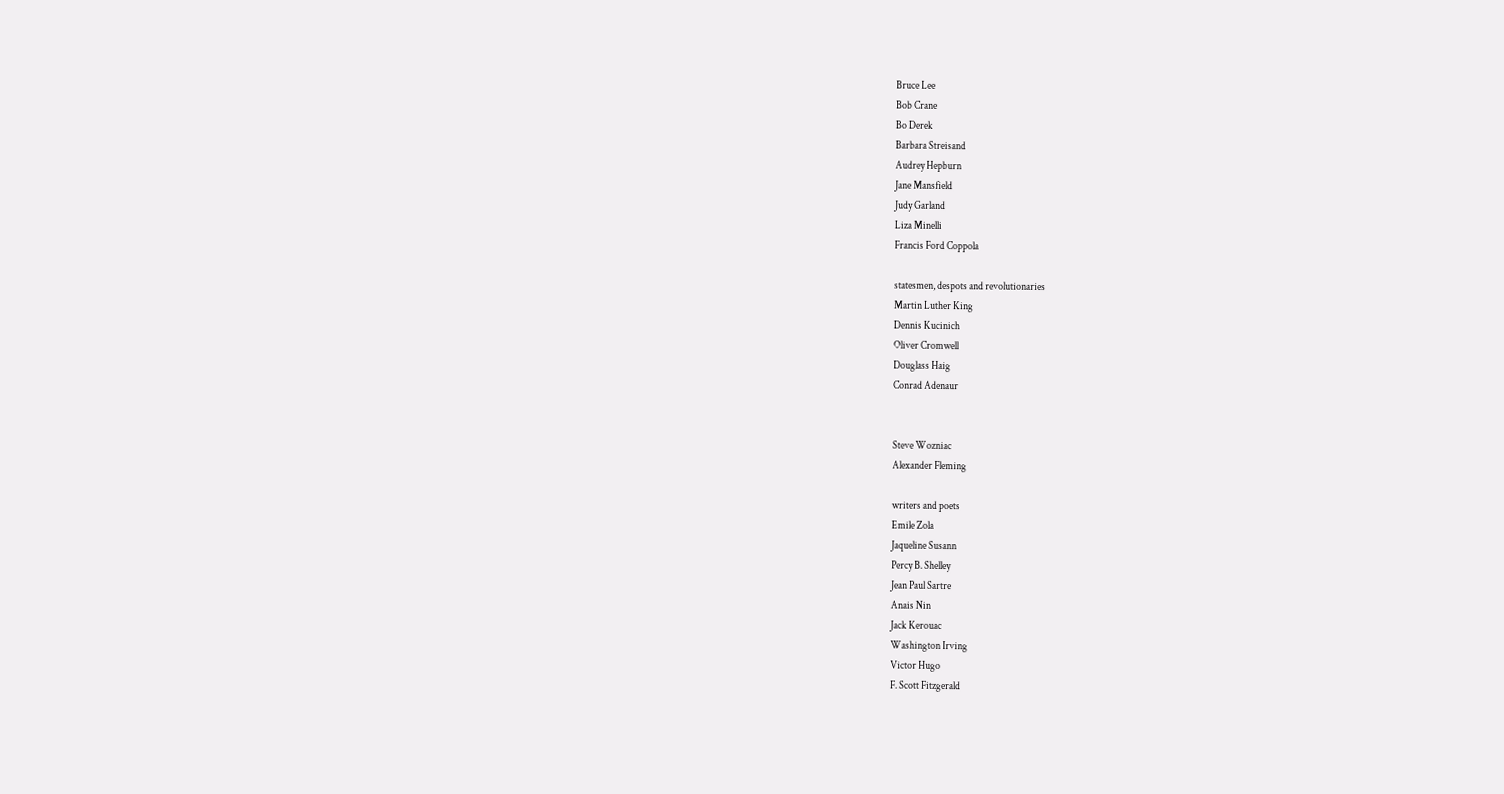Bruce Lee
Bob Crane
Bo Derek
Barbara Streisand
Audrey Hepburn
Jane Mansfield
Judy Garland
Liza Minelli
Francis Ford Coppola

statesmen, despots and revolutionaries
Martin Luther King
Dennis Kucinich
Oliver Cromwell
Douglass Haig
Conrad Adenaur


Steve Wozniac
Alexander Fleming

writers and poets
Emile Zola
Jaqueline Susann
Percy B. Shelley
Jean Paul Sartre
Anais Nin
Jack Kerouac
Washington Irving
Victor Hugo
F. Scott Fitzgerald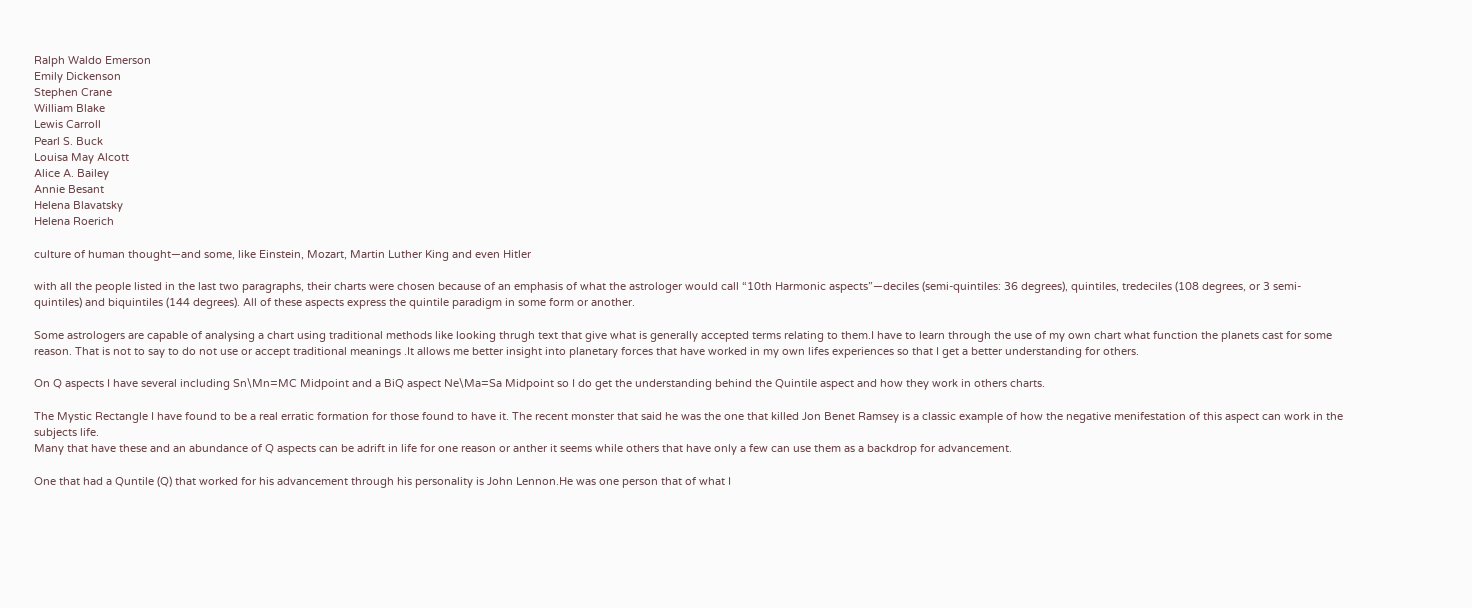Ralph Waldo Emerson
Emily Dickenson
Stephen Crane
William Blake
Lewis Carroll
Pearl S. Buck
Louisa May Alcott
Alice A. Bailey
Annie Besant
Helena Blavatsky
Helena Roerich

culture of human thought—and some, like Einstein, Mozart, Martin Luther King and even Hitler

with all the people listed in the last two paragraphs, their charts were chosen because of an emphasis of what the astrologer would call “10th Harmonic aspects”—deciles (semi-quintiles: 36 degrees), quintiles, tredeciles (108 degrees, or 3 semi-quintiles) and biquintiles (144 degrees). All of these aspects express the quintile paradigm in some form or another.

Some astrologers are capable of analysing a chart using traditional methods like looking thrugh text that give what is generally accepted terms relating to them.I have to learn through the use of my own chart what function the planets cast for some reason. That is not to say to do not use or accept traditional meanings .It allows me better insight into planetary forces that have worked in my own lifes experiences so that I get a better understanding for others.

On Q aspects I have several including Sn\Mn=MC Midpoint and a BiQ aspect Ne\Ma=Sa Midpoint so I do get the understanding behind the Quintile aspect and how they work in others charts.

The Mystic Rectangle I have found to be a real erratic formation for those found to have it. The recent monster that said he was the one that killed Jon Benet Ramsey is a classic example of how the negative menifestation of this aspect can work in the subjects life.
Many that have these and an abundance of Q aspects can be adrift in life for one reason or anther it seems while others that have only a few can use them as a backdrop for advancement.

One that had a Quntile (Q) that worked for his advancement through his personality is John Lennon.He was one person that of what I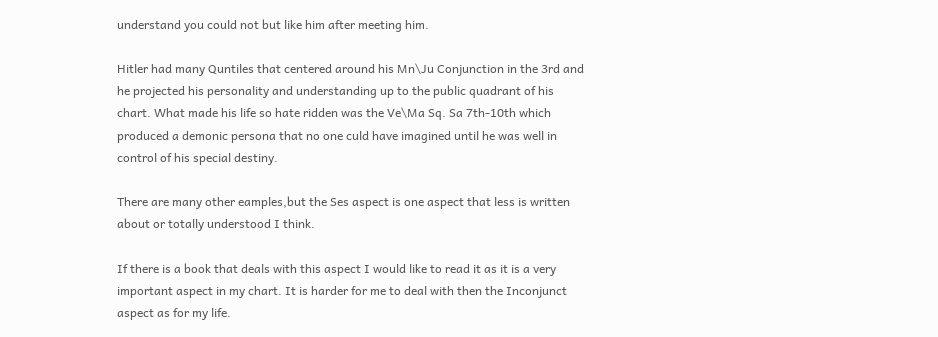understand you could not but like him after meeting him.

Hitler had many Quntiles that centered around his Mn\Ju Conjunction in the 3rd and he projected his personality and understanding up to the public quadrant of his chart. What made his life so hate ridden was the Ve\Ma Sq. Sa 7th-10th which produced a demonic persona that no one culd have imagined until he was well in control of his special destiny.

There are many other eamples,but the Ses aspect is one aspect that less is written about or totally understood I think.

If there is a book that deals with this aspect I would like to read it as it is a very important aspect in my chart. It is harder for me to deal with then the Inconjunct aspect as for my life.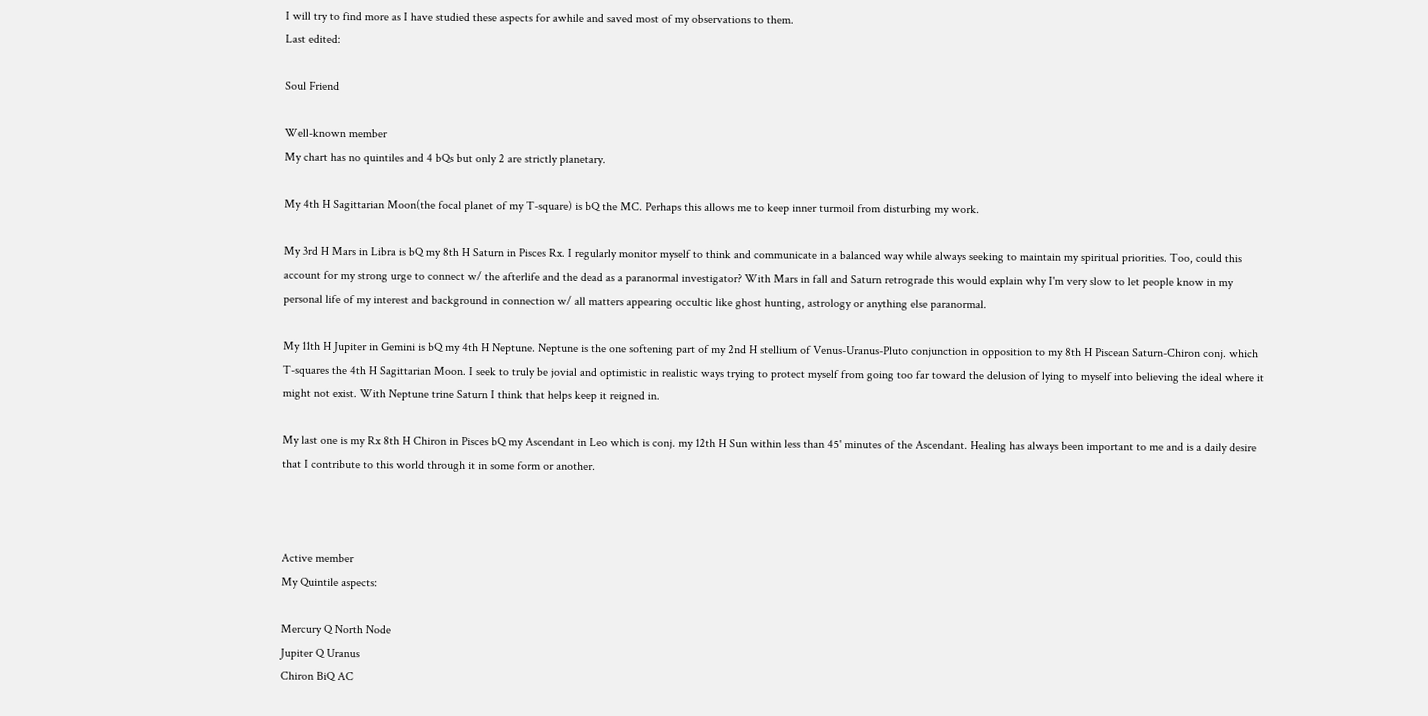I will try to find more as I have studied these aspects for awhile and saved most of my observations to them.
Last edited:

Soul Friend

Well-known member
My chart has no quintiles and 4 bQs but only 2 are strictly planetary.

My 4th H Sagittarian Moon(the focal planet of my T-square) is bQ the MC. Perhaps this allows me to keep inner turmoil from disturbing my work.

My 3rd H Mars in Libra is bQ my 8th H Saturn in Pisces Rx. I regularly monitor myself to think and communicate in a balanced way while always seeking to maintain my spiritual priorities. Too, could this account for my strong urge to connect w/ the afterlife and the dead as a paranormal investigator? With Mars in fall and Saturn retrograde this would explain why I'm very slow to let people know in my personal life of my interest and background in connection w/ all matters appearing occultic like ghost hunting, astrology or anything else paranormal.

My 11th H Jupiter in Gemini is bQ my 4th H Neptune. Neptune is the one softening part of my 2nd H stellium of Venus-Uranus-Pluto conjunction in opposition to my 8th H Piscean Saturn-Chiron conj. which T-squares the 4th H Sagittarian Moon. I seek to truly be jovial and optimistic in realistic ways trying to protect myself from going too far toward the delusion of lying to myself into believing the ideal where it might not exist. With Neptune trine Saturn I think that helps keep it reigned in.

My last one is my Rx 8th H Chiron in Pisces bQ my Ascendant in Leo which is conj. my 12th H Sun within less than 45' minutes of the Ascendant. Healing has always been important to me and is a daily desire that I contribute to this world through it in some form or another.



Active member
My Quintile aspects:

Mercury Q North Node
Jupiter Q Uranus
Chiron BiQ AC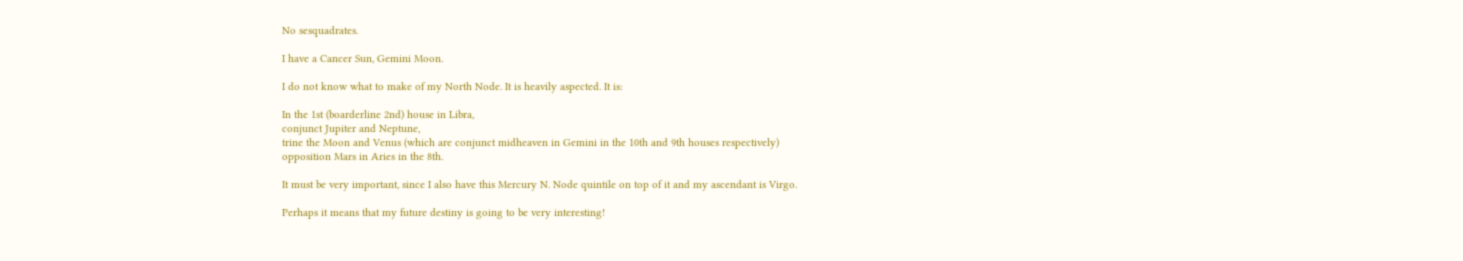No sesquadrates.

I have a Cancer Sun, Gemini Moon.

I do not know what to make of my North Node. It is heavily aspected. It is:

In the 1st (boarderline 2nd) house in Libra,
conjunct Jupiter and Neptune,
trine the Moon and Venus (which are conjunct midheaven in Gemini in the 10th and 9th houses respectively)
opposition Mars in Aries in the 8th.

It must be very important, since I also have this Mercury N. Node quintile on top of it and my ascendant is Virgo.

Perhaps it means that my future destiny is going to be very interesting!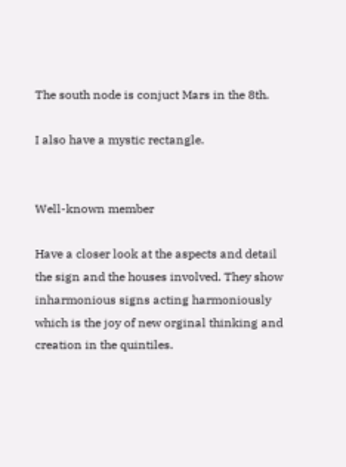The south node is conjuct Mars in the 8th.

I also have a mystic rectangle.


Well-known member

Have a closer look at the aspects and detail the sign and the houses involved. They show inharmonious signs acting harmoniously which is the joy of new orginal thinking and creation in the quintiles.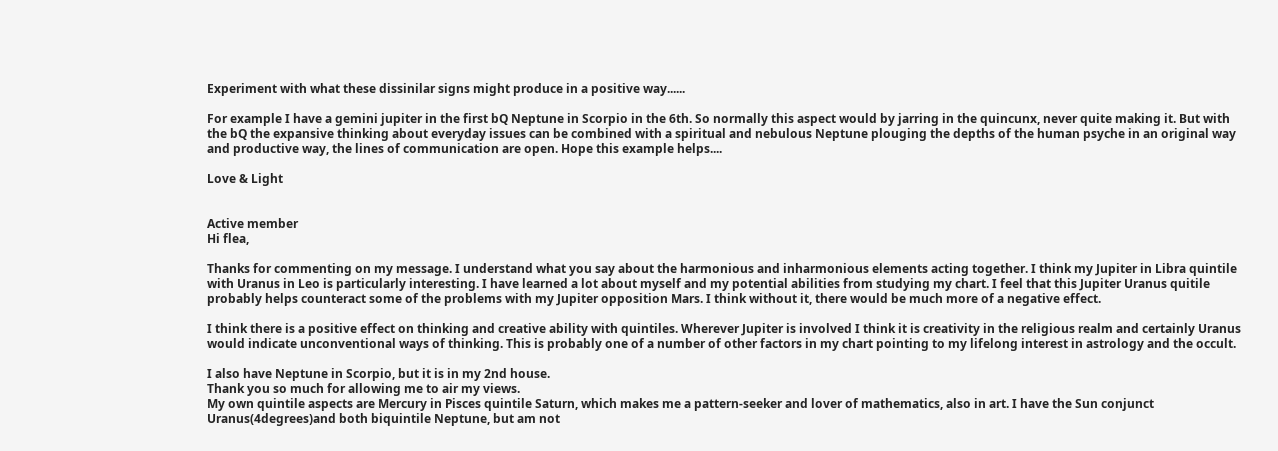Experiment with what these dissinilar signs might produce in a positive way......

For example I have a gemini jupiter in the first bQ Neptune in Scorpio in the 6th. So normally this aspect would by jarring in the quincunx, never quite making it. But with the bQ the expansive thinking about everyday issues can be combined with a spiritual and nebulous Neptune plouging the depths of the human psyche in an original way and productive way, the lines of communication are open. Hope this example helps....

Love & Light


Active member
Hi flea,

Thanks for commenting on my message. I understand what you say about the harmonious and inharmonious elements acting together. I think my Jupiter in Libra quintile with Uranus in Leo is particularly interesting. I have learned a lot about myself and my potential abilities from studying my chart. I feel that this Jupiter Uranus quitile probably helps counteract some of the problems with my Jupiter opposition Mars. I think without it, there would be much more of a negative effect.

I think there is a positive effect on thinking and creative ability with quintiles. Wherever Jupiter is involved I think it is creativity in the religious realm and certainly Uranus would indicate unconventional ways of thinking. This is probably one of a number of other factors in my chart pointing to my lifelong interest in astrology and the occult.

I also have Neptune in Scorpio, but it is in my 2nd house.
Thank you so much for allowing me to air my views.
My own quintile aspects are Mercury in Pisces quintile Saturn, which makes me a pattern-seeker and lover of mathematics, also in art. I have the Sun conjunct Uranus(4degrees)and both biquintile Neptune, but am not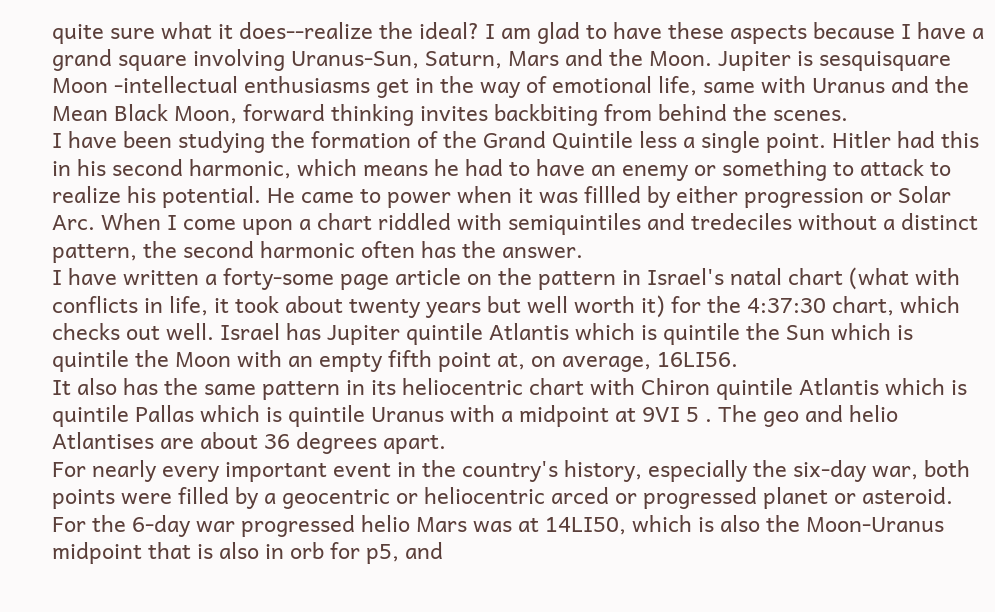quite sure what it does--realize the ideal? I am glad to have these aspects because I have a grand square involving Uranus-Sun, Saturn, Mars and the Moon. Jupiter is sesquisquare Moon -intellectual enthusiasms get in the way of emotional life, same with Uranus and the Mean Black Moon, forward thinking invites backbiting from behind the scenes.
I have been studying the formation of the Grand Quintile less a single point. Hitler had this in his second harmonic, which means he had to have an enemy or something to attack to realize his potential. He came to power when it was fillled by either progression or Solar Arc. When I come upon a chart riddled with semiquintiles and tredeciles without a distinct pattern, the second harmonic often has the answer.
I have written a forty-some page article on the pattern in Israel's natal chart (what with conflicts in life, it took about twenty years but well worth it) for the 4:37:30 chart, which checks out well. Israel has Jupiter quintile Atlantis which is quintile the Sun which is quintile the Moon with an empty fifth point at, on average, 16LI56.
It also has the same pattern in its heliocentric chart with Chiron quintile Atlantis which is quintile Pallas which is quintile Uranus with a midpoint at 9VI 5 . The geo and helio Atlantises are about 36 degrees apart.
For nearly every important event in the country's history, especially the six-day war, both points were filled by a geocentric or heliocentric arced or progressed planet or asteroid. For the 6-day war progressed helio Mars was at 14LI50, which is also the Moon-Uranus midpoint that is also in orb for p5, and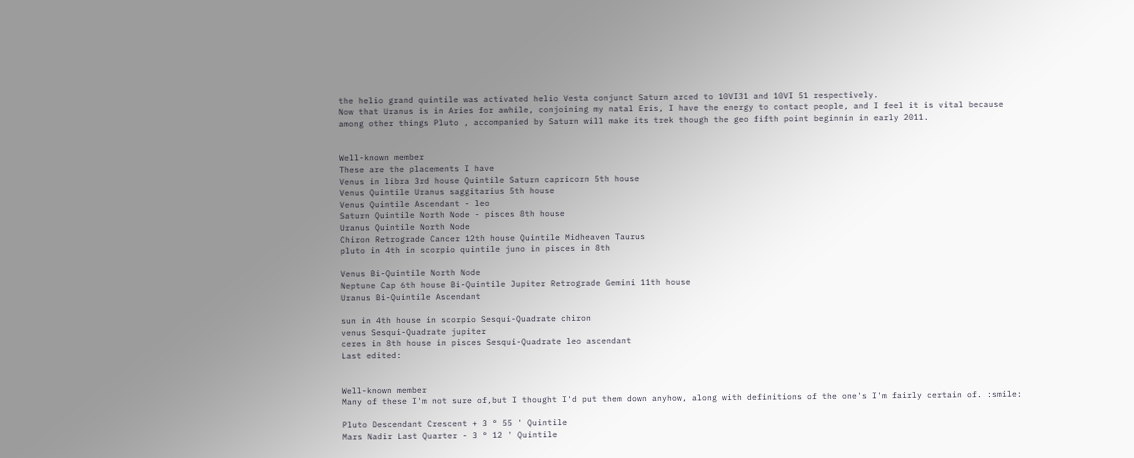the helio grand quintile was activated helio Vesta conjunct Saturn arced to 10VI31 and 10VI 51 respectively.
Now that Uranus is in Aries for awhile, conjoining my natal Eris, I have the energy to contact people, and I feel it is vital because among other things Pluto , accompanied by Saturn will make its trek though the geo fifth point beginnin in early 2011.


Well-known member
These are the placements I have
Venus in libra 3rd house Quintile Saturn capricorn 5th house
Venus Quintile Uranus saggitarius 5th house
Venus Quintile Ascendant - leo
Saturn Quintile North Node - pisces 8th house
Uranus Quintile North Node
Chiron Retrograde Cancer 12th house Quintile Midheaven Taurus
pluto in 4th in scorpio quintile juno in pisces in 8th

Venus Bi-Quintile North Node
Neptune Cap 6th house Bi-Quintile Jupiter Retrograde Gemini 11th house
Uranus Bi-Quintile Ascendant

sun in 4th house in scorpio Sesqui-Quadrate chiron
venus Sesqui-Quadrate jupiter
ceres in 8th house in pisces Sesqui-Quadrate leo ascendant
Last edited:


Well-known member
Many of these I'm not sure of,but I thought I'd put them down anyhow, along with definitions of the one's I'm fairly certain of. :smile:

Pluto Descendant Crescent + 3 ° 55 ' Quintile
Mars Nadir Last Quarter - 3 ° 12 ' Quintile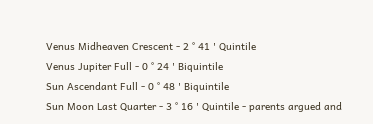Venus Midheaven Crescent - 2 ° 41 ' Quintile
Venus Jupiter Full - 0 ° 24 ' Biquintile
Sun Ascendant Full - 0 ° 48 ' Biquintile
Sun Moon Last Quarter - 3 ° 16 ' Quintile - parents argued and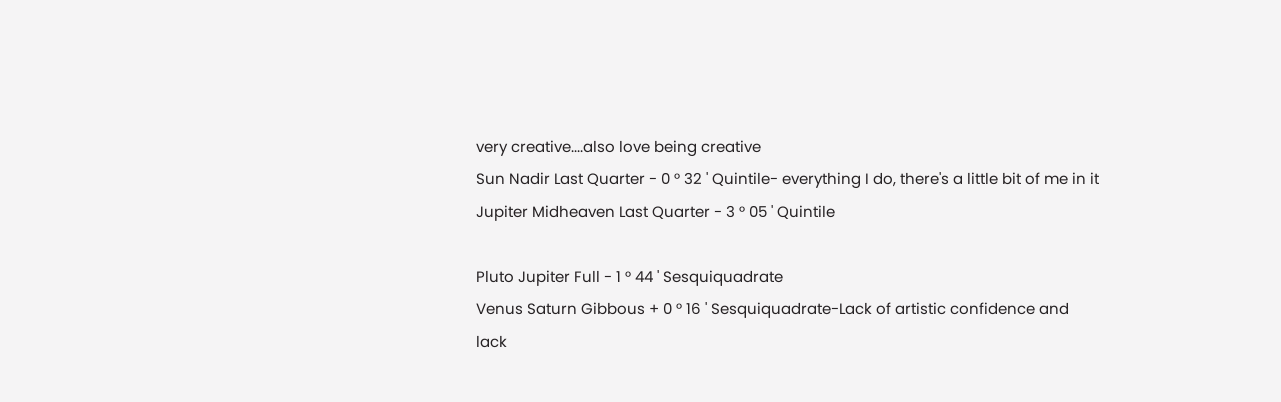very creative....also love being creative
Sun Nadir Last Quarter - 0 ° 32 ' Quintile- everything I do, there's a little bit of me in it
Jupiter Midheaven Last Quarter - 3 ° 05 ' Quintile

Pluto Jupiter Full - 1 ° 44 ' Sesquiquadrate
Venus Saturn Gibbous + 0 ° 16 ' Sesquiquadrate-Lack of artistic confidence and lack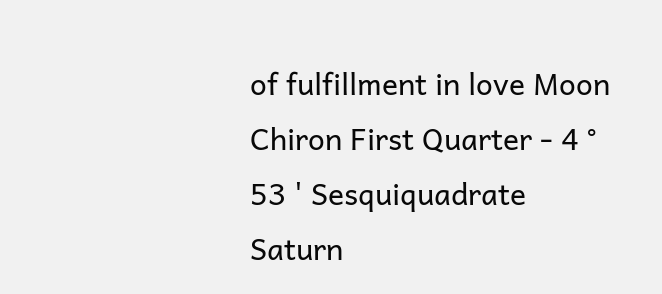of fulfillment in love Moon Chiron First Quarter - 4 ° 53 ' Sesquiquadrate
Saturn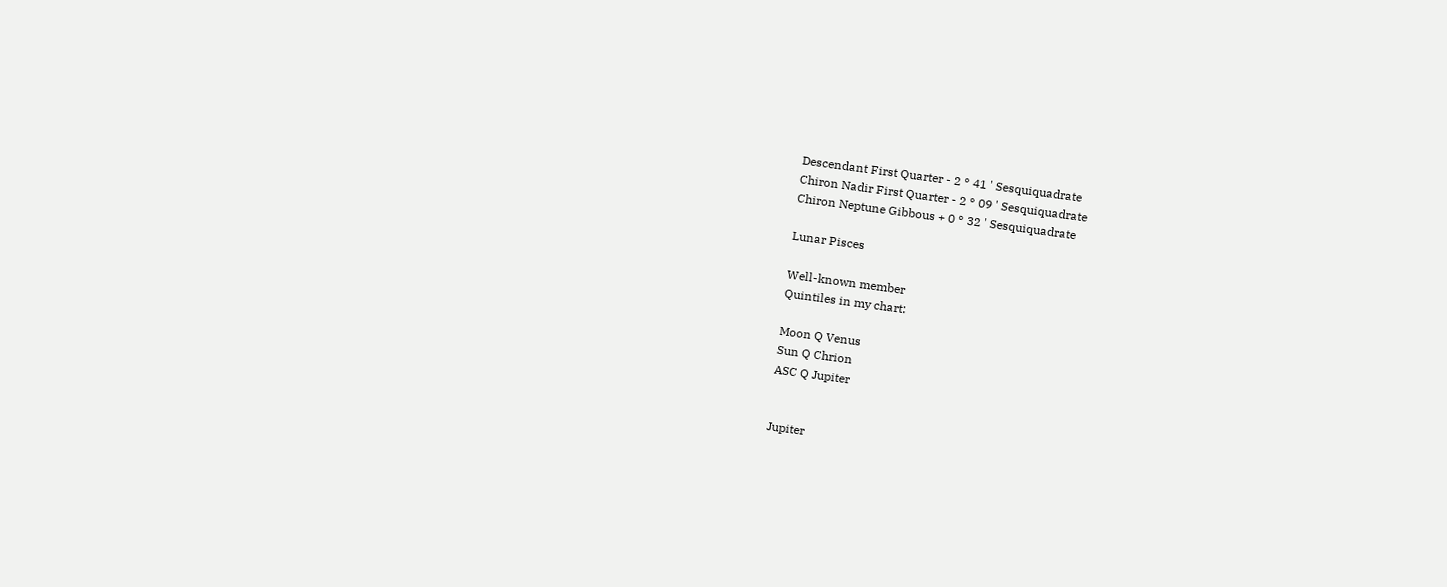Descendant First Quarter - 2 ° 41 ' Sesquiquadrate
Chiron Nadir First Quarter - 2 ° 09 ' Sesquiquadrate
Chiron Neptune Gibbous + 0 ° 32 ' Sesquiquadrate

Lunar Pisces

Well-known member
Quintiles in my chart:

Moon Q Venus
Sun Q Chrion
ASC Q Jupiter


Jupiter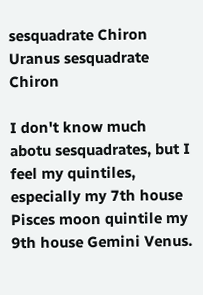sesquadrate Chiron
Uranus sesquadrate Chiron

I don't know much abotu sesquadrates, but I feel my quintiles, especially my 7th house Pisces moon quintile my 9th house Gemini Venus.